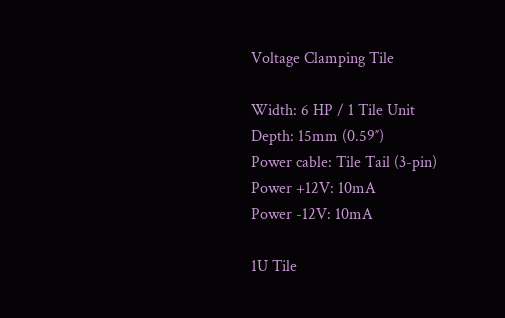Voltage Clamping Tile

Width: 6 HP / 1 Tile Unit
Depth: 15mm (0.59″)
Power cable: Tile Tail (3-pin)
Power +12V: 10mA
Power -12V: 10mA

1U Tile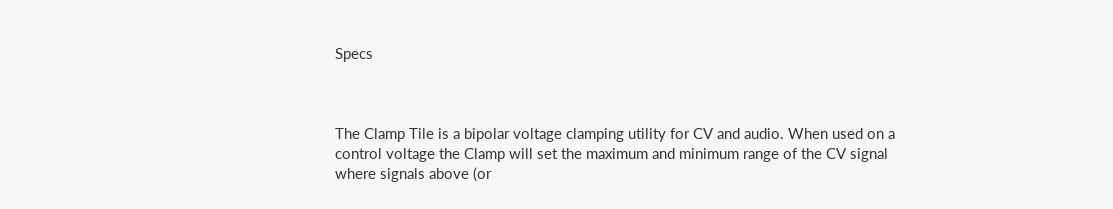Specs



The Clamp Tile is a bipolar voltage clamping utility for CV and audio. When used on a control voltage the Clamp will set the maximum and minimum range of the CV signal where signals above (or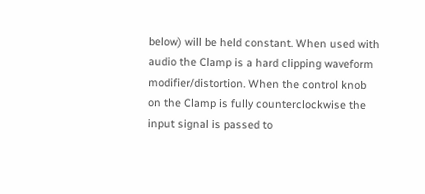below) will be held constant. When used with audio the Clamp is a hard clipping waveform modifier/distortion. When the control knob on the Clamp is fully counterclockwise the input signal is passed to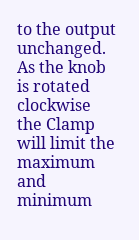to the output unchanged. As the knob is rotated clockwise the Clamp will limit the maximum and minimum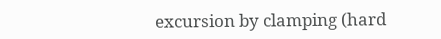excursion by clamping (hard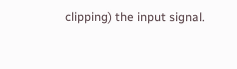clipping) the input signal.